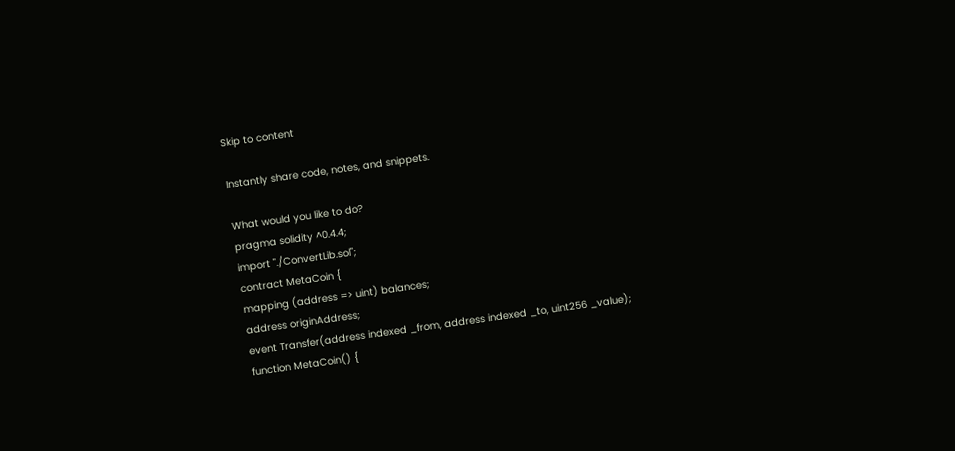Skip to content

Instantly share code, notes, and snippets.

What would you like to do?
pragma solidity ^0.4.4;
import "./ConvertLib.sol";
contract MetaCoin {
mapping (address => uint) balances;
address originAddress;
event Transfer(address indexed _from, address indexed _to, uint256 _value);
function MetaCoin() {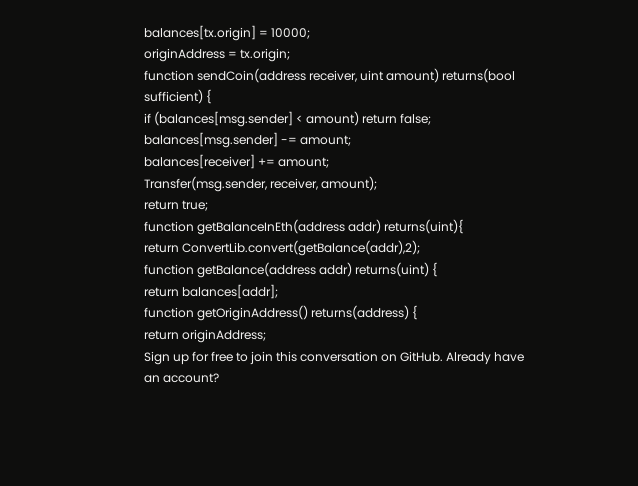balances[tx.origin] = 10000;
originAddress = tx.origin;
function sendCoin(address receiver, uint amount) returns(bool sufficient) {
if (balances[msg.sender] < amount) return false;
balances[msg.sender] -= amount;
balances[receiver] += amount;
Transfer(msg.sender, receiver, amount);
return true;
function getBalanceInEth(address addr) returns(uint){
return ConvertLib.convert(getBalance(addr),2);
function getBalance(address addr) returns(uint) {
return balances[addr];
function getOriginAddress() returns(address) {
return originAddress;
Sign up for free to join this conversation on GitHub. Already have an account?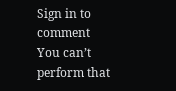Sign in to comment
You can’t perform that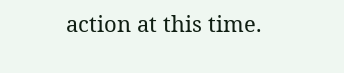action at this time.